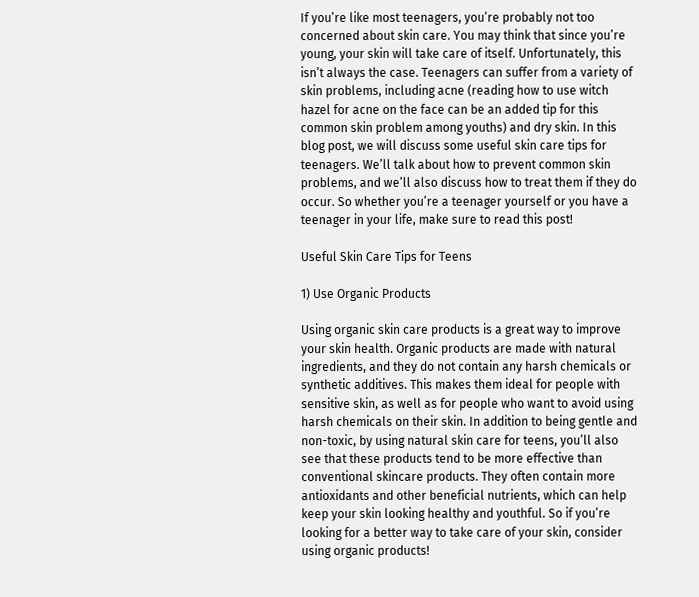If you’re like most teenagers, you’re probably not too concerned about skin care. You may think that since you’re young, your skin will take care of itself. Unfortunately, this isn’t always the case. Teenagers can suffer from a variety of skin problems, including acne (reading how to use witch hazel for acne on the face can be an added tip for this common skin problem among youths) and dry skin. In this blog post, we will discuss some useful skin care tips for teenagers. We’ll talk about how to prevent common skin problems, and we’ll also discuss how to treat them if they do occur. So whether you’re a teenager yourself or you have a teenager in your life, make sure to read this post!

Useful Skin Care Tips for Teens

1) Use Organic Products

Using organic skin care products is a great way to improve your skin health. Organic products are made with natural ingredients, and they do not contain any harsh chemicals or synthetic additives. This makes them ideal for people with sensitive skin, as well as for people who want to avoid using harsh chemicals on their skin. In addition to being gentle and non-toxic, by using natural skin care for teens, you’ll also see that these products tend to be more effective than conventional skincare products. They often contain more antioxidants and other beneficial nutrients, which can help keep your skin looking healthy and youthful. So if you’re looking for a better way to take care of your skin, consider using organic products!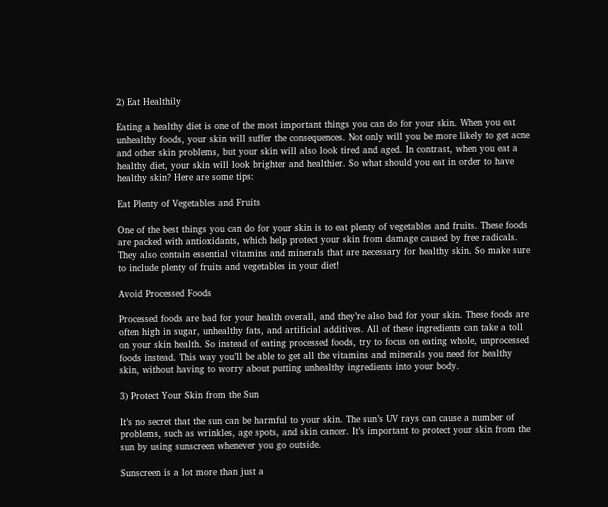2) Eat Healthily

Eating a healthy diet is one of the most important things you can do for your skin. When you eat unhealthy foods, your skin will suffer the consequences. Not only will you be more likely to get acne and other skin problems, but your skin will also look tired and aged. In contrast, when you eat a healthy diet, your skin will look brighter and healthier. So what should you eat in order to have healthy skin? Here are some tips:

Eat Plenty of Vegetables and Fruits

One of the best things you can do for your skin is to eat plenty of vegetables and fruits. These foods are packed with antioxidants, which help protect your skin from damage caused by free radicals. They also contain essential vitamins and minerals that are necessary for healthy skin. So make sure to include plenty of fruits and vegetables in your diet!

Avoid Processed Foods

Processed foods are bad for your health overall, and they’re also bad for your skin. These foods are often high in sugar, unhealthy fats, and artificial additives. All of these ingredients can take a toll on your skin health. So instead of eating processed foods, try to focus on eating whole, unprocessed foods instead. This way you’ll be able to get all the vitamins and minerals you need for healthy skin, without having to worry about putting unhealthy ingredients into your body.

3) Protect Your Skin from the Sun

It’s no secret that the sun can be harmful to your skin. The sun’s UV rays can cause a number of problems, such as wrinkles, age spots, and skin cancer. It’s important to protect your skin from the sun by using sunscreen whenever you go outside.

Sunscreen is a lot more than just a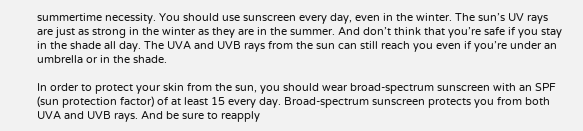summertime necessity. You should use sunscreen every day, even in the winter. The sun’s UV rays are just as strong in the winter as they are in the summer. And don’t think that you’re safe if you stay in the shade all day. The UVA and UVB rays from the sun can still reach you even if you’re under an umbrella or in the shade.

In order to protect your skin from the sun, you should wear broad-spectrum sunscreen with an SPF (sun protection factor) of at least 15 every day. Broad-spectrum sunscreen protects you from both UVA and UVB rays. And be sure to reapply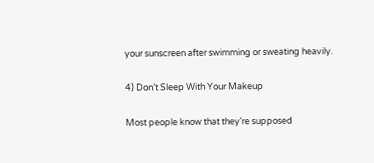your sunscreen after swimming or sweating heavily.

4) Don’t Sleep With Your Makeup

Most people know that they’re supposed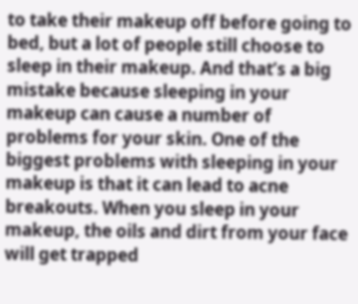to take their makeup off before going to bed, but a lot of people still choose to sleep in their makeup. And that’s a big mistake because sleeping in your makeup can cause a number of problems for your skin. One of the biggest problems with sleeping in your makeup is that it can lead to acne breakouts. When you sleep in your makeup, the oils and dirt from your face will get trapped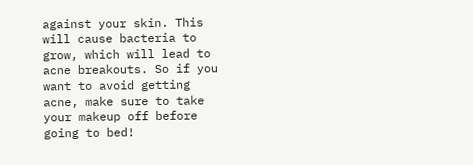against your skin. This will cause bacteria to grow, which will lead to acne breakouts. So if you want to avoid getting acne, make sure to take your makeup off before going to bed!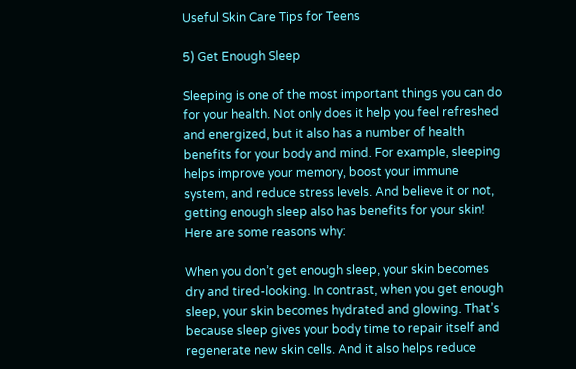Useful Skin Care Tips for Teens

5) Get Enough Sleep

Sleeping is one of the most important things you can do for your health. Not only does it help you feel refreshed and energized, but it also has a number of health benefits for your body and mind. For example, sleeping helps improve your memory, boost your immune system, and reduce stress levels. And believe it or not, getting enough sleep also has benefits for your skin! Here are some reasons why:

When you don’t get enough sleep, your skin becomes dry and tired-looking. In contrast, when you get enough sleep, your skin becomes hydrated and glowing. That’s because sleep gives your body time to repair itself and regenerate new skin cells. And it also helps reduce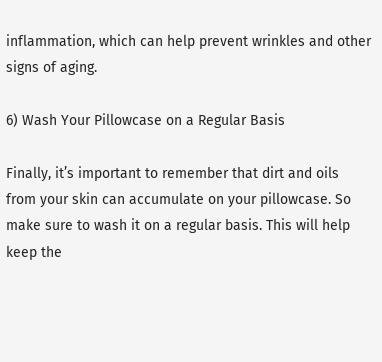inflammation, which can help prevent wrinkles and other signs of aging.

6) Wash Your Pillowcase on a Regular Basis

Finally, it’s important to remember that dirt and oils from your skin can accumulate on your pillowcase. So make sure to wash it on a regular basis. This will help keep the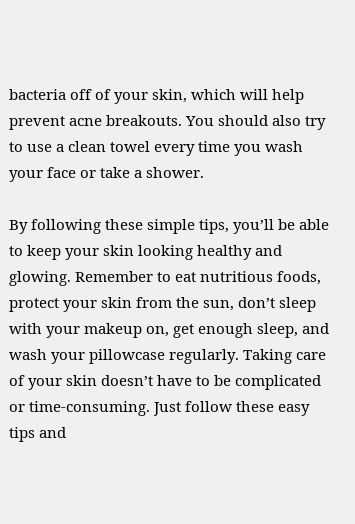bacteria off of your skin, which will help prevent acne breakouts. You should also try to use a clean towel every time you wash your face or take a shower.

By following these simple tips, you’ll be able to keep your skin looking healthy and glowing. Remember to eat nutritious foods, protect your skin from the sun, don’t sleep with your makeup on, get enough sleep, and wash your pillowcase regularly. Taking care of your skin doesn’t have to be complicated or time-consuming. Just follow these easy tips and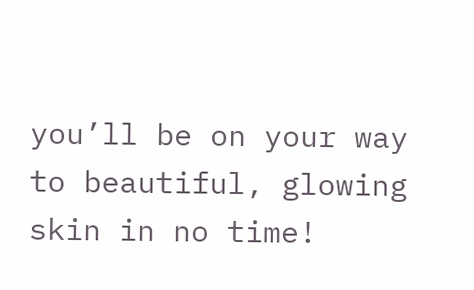you’ll be on your way to beautiful, glowing skin in no time!